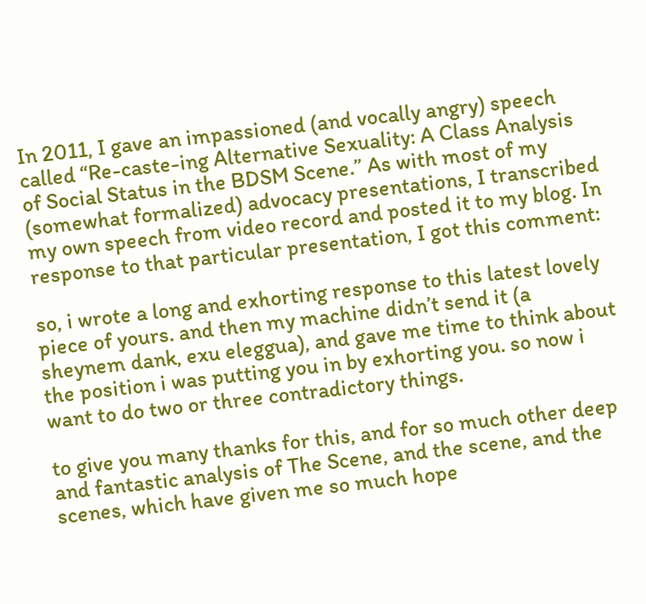In 2011, I gave an impassioned (and vocally angry) speech called “Re-caste-ing Alternative Sexuality: A Class Analysis of Social Status in the BDSM Scene.” As with most of my (somewhat formalized) advocacy presentations, I transcribed my own speech from video record and posted it to my blog. In response to that particular presentation, I got this comment:

so, i wrote a long and exhorting response to this latest lovely piece of yours. and then my machine didn’t send it (a sheynem dank, exu eleggua), and gave me time to think about the position i was putting you in by exhorting you. so now i want to do two or three contradictory things.

to give you many thanks for this, and for so much other deep and fantastic analysis of The Scene, and the scene, and the scenes, which have given me so much hope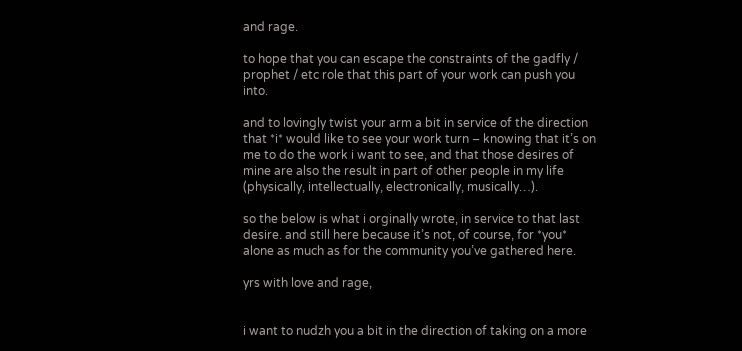and rage.

to hope that you can escape the constraints of the gadfly / prophet / etc role that this part of your work can push you into.

and to lovingly twist your arm a bit in service of the direction that *i* would like to see your work turn – knowing that it’s on me to do the work i want to see, and that those desires of mine are also the result in part of other people in my life (physically, intellectually, electronically, musically…).

so the below is what i orginally wrote, in service to that last desire. and still here because it’s not, of course, for *you* alone as much as for the community you’ve gathered here.

yrs with love and rage,


i want to nudzh you a bit in the direction of taking on a more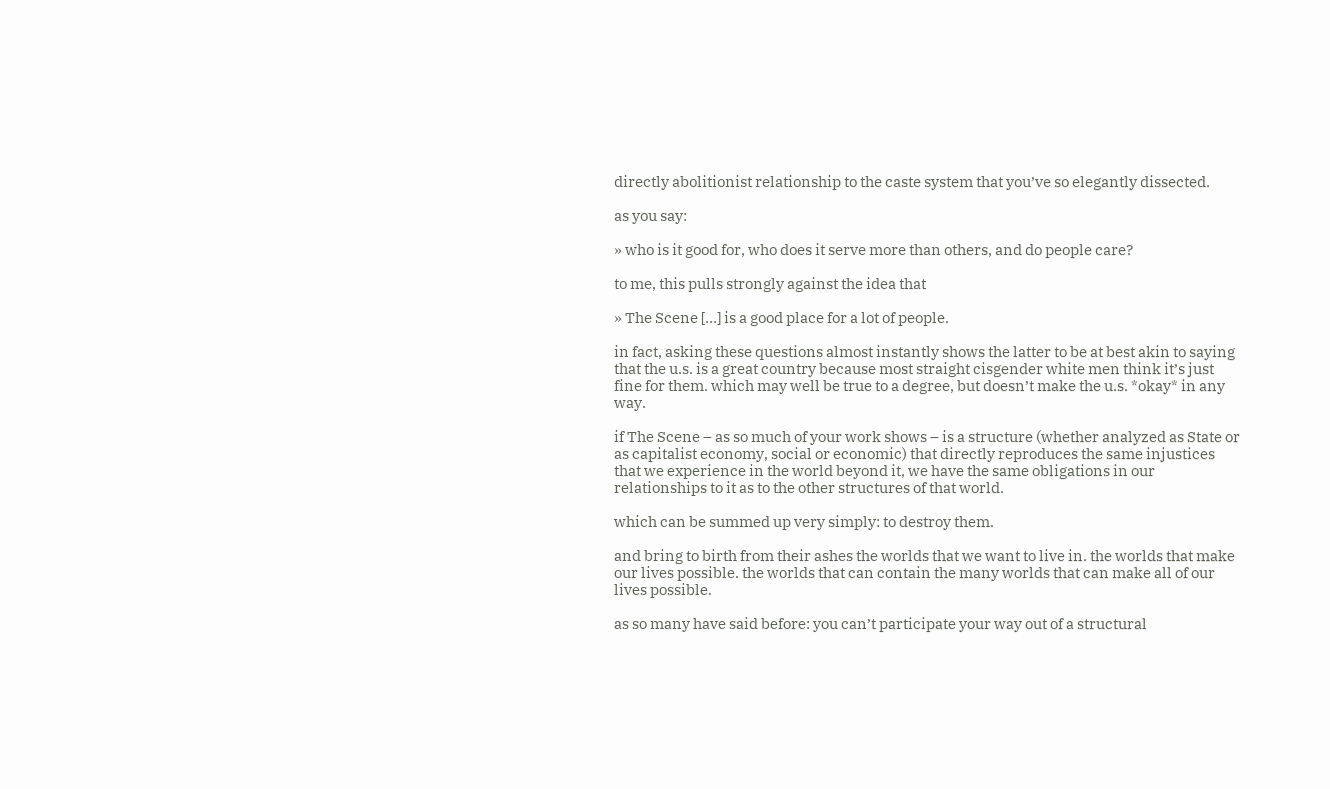directly abolitionist relationship to the caste system that you’ve so elegantly dissected.

as you say:

» who is it good for, who does it serve more than others, and do people care?

to me, this pulls strongly against the idea that

» The Scene […] is a good place for a lot of people.

in fact, asking these questions almost instantly shows the latter to be at best akin to saying that the u.s. is a great country because most straight cisgender white men think it’s just fine for them. which may well be true to a degree, but doesn’t make the u.s. *okay* in any way.

if The Scene – as so much of your work shows – is a structure (whether analyzed as State or as capitalist economy, social or economic) that directly reproduces the same injustices that we experience in the world beyond it, we have the same obligations in our relationships to it as to the other structures of that world.

which can be summed up very simply: to destroy them.

and bring to birth from their ashes the worlds that we want to live in. the worlds that make our lives possible. the worlds that can contain the many worlds that can make all of our lives possible.

as so many have said before: you can’t participate your way out of a structural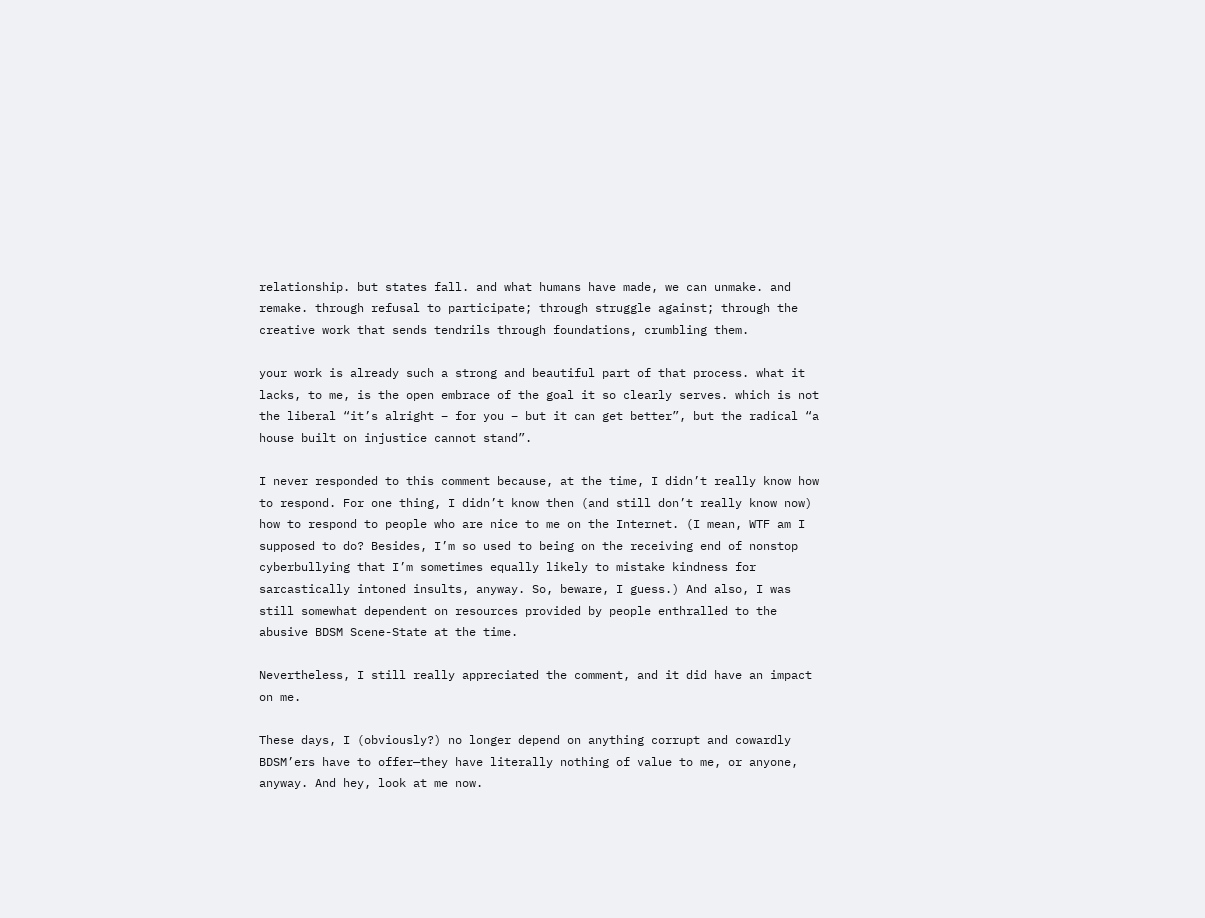relationship. but states fall. and what humans have made, we can unmake. and remake. through refusal to participate; through struggle against; through the creative work that sends tendrils through foundations, crumbling them.

your work is already such a strong and beautiful part of that process. what it lacks, to me, is the open embrace of the goal it so clearly serves. which is not the liberal “it’s alright – for you – but it can get better”, but the radical “a house built on injustice cannot stand”.

I never responded to this comment because, at the time, I didn’t really know how to respond. For one thing, I didn’t know then (and still don’t really know now) how to respond to people who are nice to me on the Internet. (I mean, WTF am I supposed to do? Besides, I’m so used to being on the receiving end of nonstop cyberbullying that I’m sometimes equally likely to mistake kindness for sarcastically intoned insults, anyway. So, beware, I guess.) And also, I was still somewhat dependent on resources provided by people enthralled to the abusive BDSM Scene-State at the time.

Nevertheless, I still really appreciated the comment, and it did have an impact on me.

These days, I (obviously?) no longer depend on anything corrupt and cowardly BDSM’ers have to offer—they have literally nothing of value to me, or anyone, anyway. And hey, look at me now.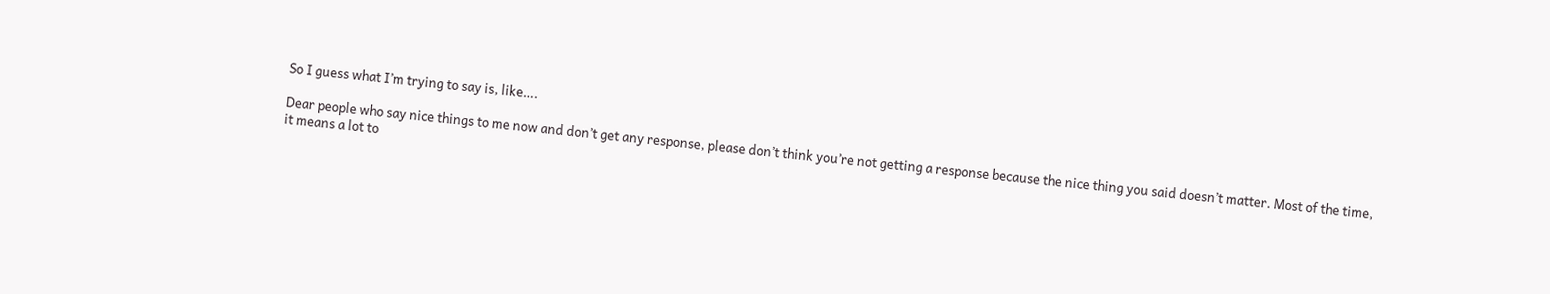So I guess what I’m trying to say is, like….

Dear people who say nice things to me now and don’t get any response, please don’t think you’re not getting a response because the nice thing you said doesn’t matter. Most of the time, it means a lot to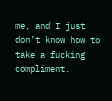me, and I just don’t know how to take a fucking compliment.